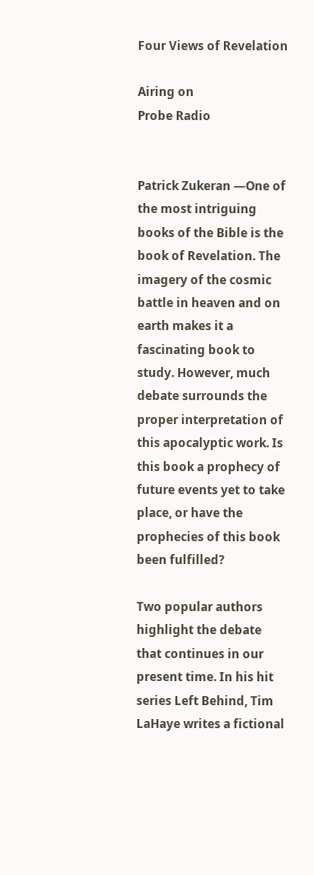Four Views of Revelation

Airing on
Probe Radio


Patrick Zukeran —One of the most intriguing books of the Bible is the book of Revelation. The imagery of the cosmic battle in heaven and on earth makes it a fascinating book to study. However, much debate surrounds the proper interpretation of this apocalyptic work. Is this book a prophecy of future events yet to take place, or have the prophecies of this book been fulfilled?

Two popular authors highlight the debate that continues in our present time. In his hit series Left Behind, Tim LaHaye writes a fictional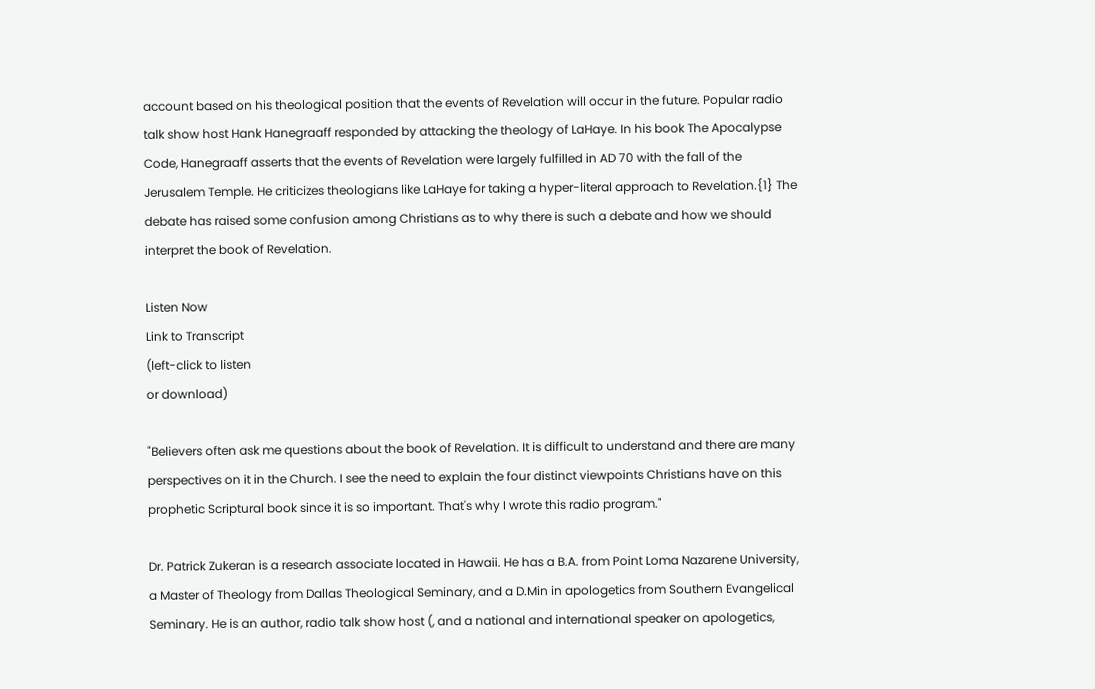account based on his theological position that the events of Revelation will occur in the future. Popular radio talk show host Hank Hanegraaff responded by attacking the theology of LaHaye. In his book The Apocalypse Code, Hanegraaff asserts that the events of Revelation were largely fulfilled in AD 70 with the fall of the Jerusalem Temple. He criticizes theologians like LaHaye for taking a hyper-literal approach to Revelation.{1} The debate has raised some confusion among Christians as to why there is such a debate and how we should interpret the book of Revelation.

Listen Now
Link to Transcript
(left-click to listen
or download)

"Believers often ask me questions about the book of Revelation. It is difficult to understand and there are many perspectives on it in the Church. I see the need to explain the four distinct viewpoints Christians have on this prophetic Scriptural book since it is so important. That's why I wrote this radio program."

Dr. Patrick Zukeran is a research associate located in Hawaii. He has a B.A. from Point Loma Nazarene University, a Master of Theology from Dallas Theological Seminary, and a D.Min in apologetics from Southern Evangelical Seminary. He is an author, radio talk show host (, and a national and international speaker on apologetics,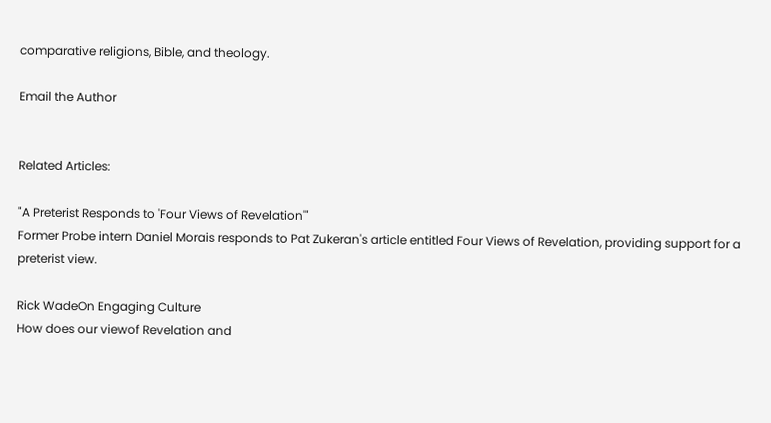comparative religions, Bible, and theology.

Email the Author


Related Articles:

"A Preterist Responds to 'Four Views of Revelation'"
Former Probe intern Daniel Morais responds to Pat Zukeran's article entitled Four Views of Revelation, providing support for a preterist view.

Rick WadeOn Engaging Culture
How does our viewof Revelation and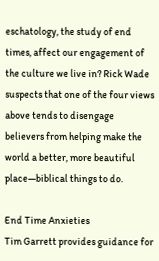eschatology, the study of end times, affect our engagement of the culture we live in? Rick Wade suspects that one of the four views above tends to disengage believers from helping make the world a better, more beautiful place—biblical things to do.

End Time Anxieties
Tim Garrett provides guidance for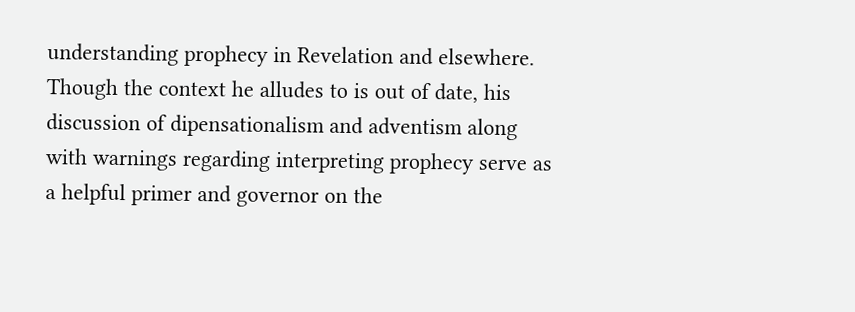understanding prophecy in Revelation and elsewhere. Though the context he alludes to is out of date, his discussion of dipensationalism and adventism along with warnings regarding interpreting prophecy serve as a helpful primer and governor on the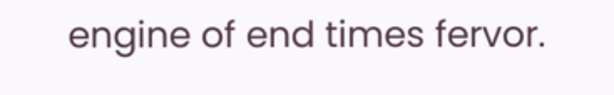engine of end times fervor.